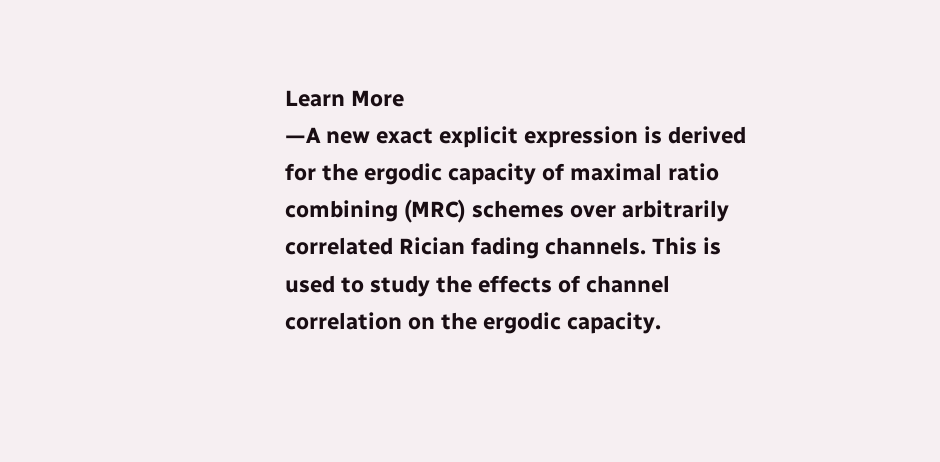Learn More
—A new exact explicit expression is derived for the ergodic capacity of maximal ratio combining (MRC) schemes over arbitrarily correlated Rician fading channels. This is used to study the effects of channel correlation on the ergodic capacity.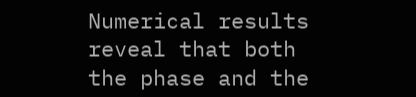Numerical results reveal that both the phase and the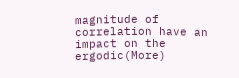magnitude of correlation have an impact on the ergodic(More)